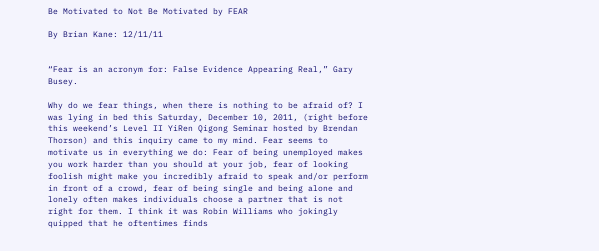Be Motivated to Not Be Motivated by FEAR

By Brian Kane: 12/11/11


“Fear is an acronym for: False Evidence Appearing Real,” Gary Busey.

Why do we fear things, when there is nothing to be afraid of? I was lying in bed this Saturday, December 10, 2011, (right before this weekend’s Level II YiRen Qigong Seminar hosted by Brendan Thorson) and this inquiry came to my mind. Fear seems to motivate us in everything we do: Fear of being unemployed makes you work harder than you should at your job, fear of looking foolish might make you incredibly afraid to speak and/or perform in front of a crowd, fear of being single and being alone and lonely often makes individuals choose a partner that is not right for them. I think it was Robin Williams who jokingly quipped that he oftentimes finds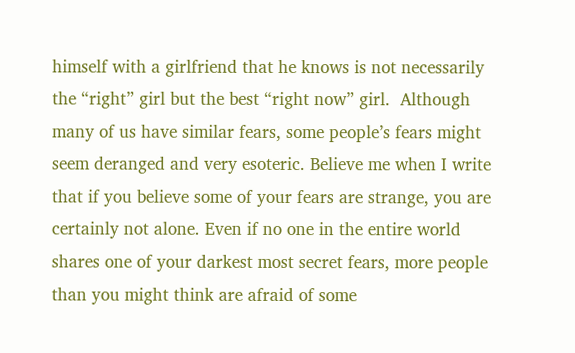himself with a girlfriend that he knows is not necessarily the “right” girl but the best “right now” girl.  Although many of us have similar fears, some people’s fears might seem deranged and very esoteric. Believe me when I write that if you believe some of your fears are strange, you are certainly not alone. Even if no one in the entire world shares one of your darkest most secret fears, more people than you might think are afraid of some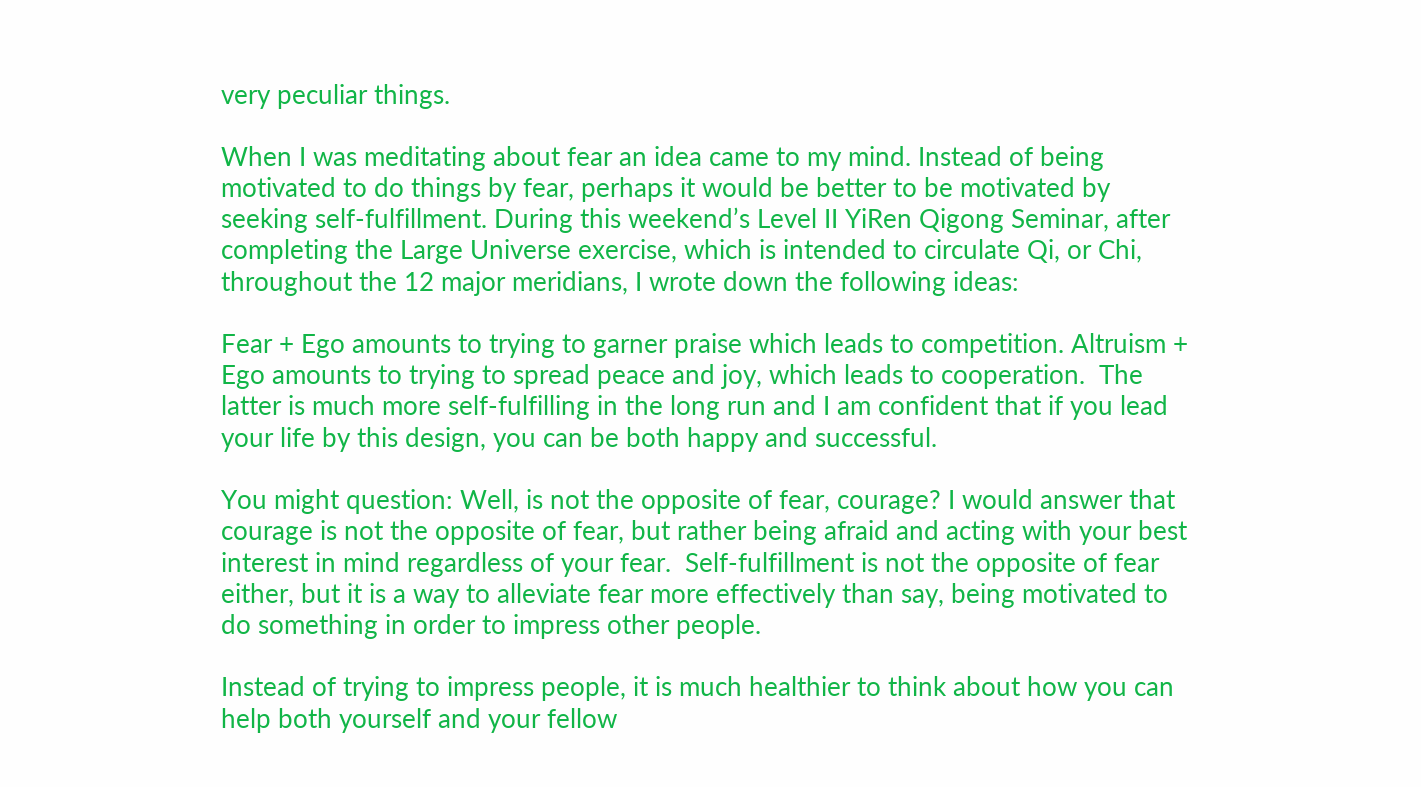very peculiar things.

When I was meditating about fear an idea came to my mind. Instead of being motivated to do things by fear, perhaps it would be better to be motivated by seeking self-fulfillment. During this weekend’s Level II YiRen Qigong Seminar, after completing the Large Universe exercise, which is intended to circulate Qi, or Chi, throughout the 12 major meridians, I wrote down the following ideas:

Fear + Ego amounts to trying to garner praise which leads to competition. Altruism + Ego amounts to trying to spread peace and joy, which leads to cooperation.  The latter is much more self-fulfilling in the long run and I am confident that if you lead your life by this design, you can be both happy and successful.

You might question: Well, is not the opposite of fear, courage? I would answer that courage is not the opposite of fear, but rather being afraid and acting with your best interest in mind regardless of your fear.  Self-fulfillment is not the opposite of fear either, but it is a way to alleviate fear more effectively than say, being motivated to do something in order to impress other people.

Instead of trying to impress people, it is much healthier to think about how you can help both yourself and your fellow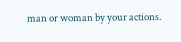man or woman by your actions.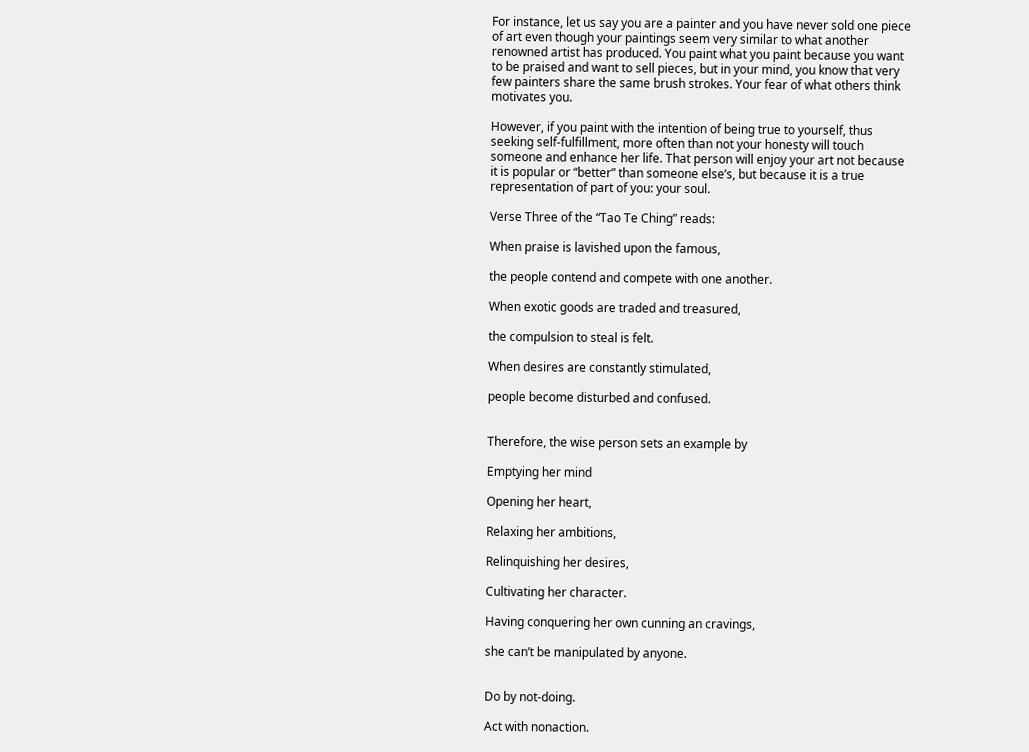For instance, let us say you are a painter and you have never sold one piece of art even though your paintings seem very similar to what another renowned artist has produced. You paint what you paint because you want to be praised and want to sell pieces, but in your mind, you know that very few painters share the same brush strokes. Your fear of what others think motivates you.

However, if you paint with the intention of being true to yourself, thus seeking self-fulfillment, more often than not your honesty will touch someone and enhance her life. That person will enjoy your art not because it is popular or “better” than someone else’s, but because it is a true representation of part of you: your soul.

Verse Three of the “Tao Te Ching” reads:

When praise is lavished upon the famous,

the people contend and compete with one another.

When exotic goods are traded and treasured,

the compulsion to steal is felt.

When desires are constantly stimulated,

people become disturbed and confused.


Therefore, the wise person sets an example by

Emptying her mind

Opening her heart,

Relaxing her ambitions,

Relinquishing her desires,

Cultivating her character.

Having conquering her own cunning an cravings,

she can’t be manipulated by anyone.


Do by not-doing.

Act with nonaction.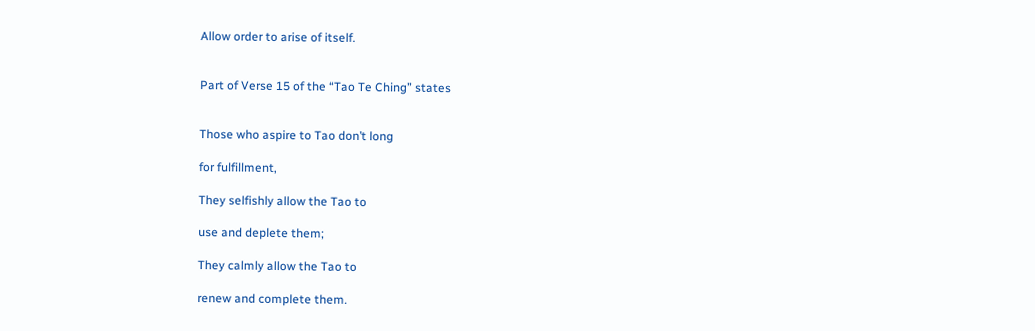Allow order to arise of itself.


Part of Verse 15 of the “Tao Te Ching” states


Those who aspire to Tao don’t long

for fulfillment,

They selfishly allow the Tao to

use and deplete them;

They calmly allow the Tao to

renew and complete them.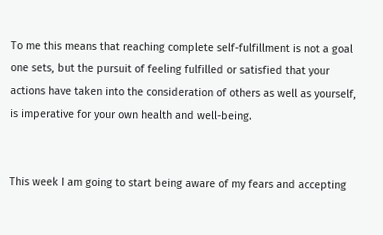To me this means that reaching complete self-fulfillment is not a goal one sets, but the pursuit of feeling fulfilled or satisfied that your actions have taken into the consideration of others as well as yourself, is imperative for your own health and well-being.


This week I am going to start being aware of my fears and accepting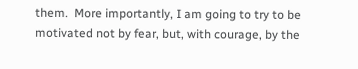them.  More importantly, I am going to try to be motivated not by fear, but, with courage, by the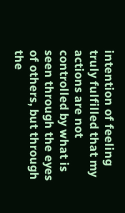intention of feeling truly fulfilled that my actions are not controlled by what is seen through the eyes of others, but through the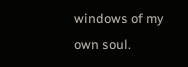windows of my own soul.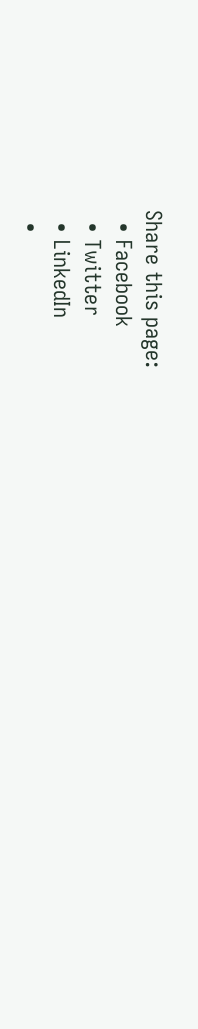Share this page:
  • Facebook
  • Twitter
  • LinkedIn
  •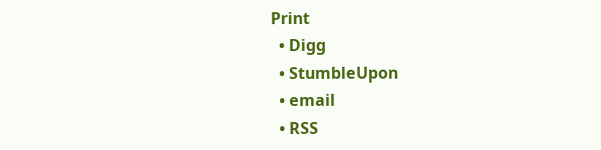Print
  • Digg
  • StumbleUpon
  • email
  • RSS